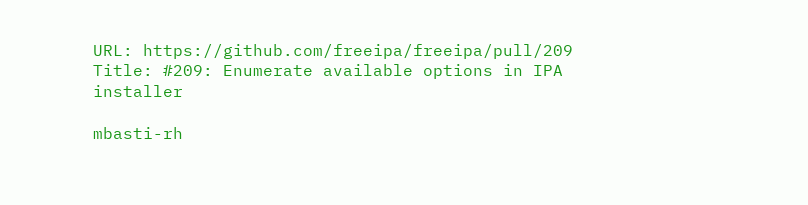URL: https://github.com/freeipa/freeipa/pull/209
Title: #209: Enumerate available options in IPA installer

mbasti-rh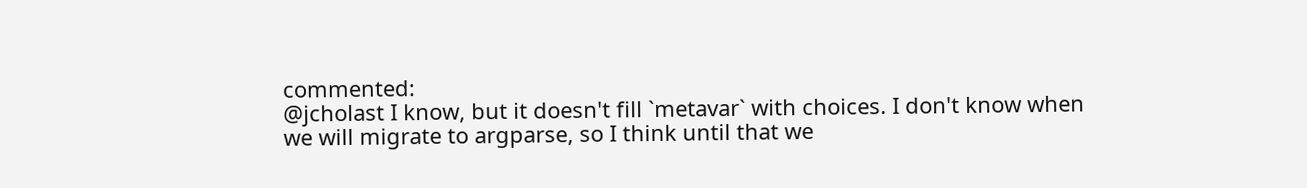commented:
@jcholast I know, but it doesn't fill `metavar` with choices. I don't know when
we will migrate to argparse, so I think until that we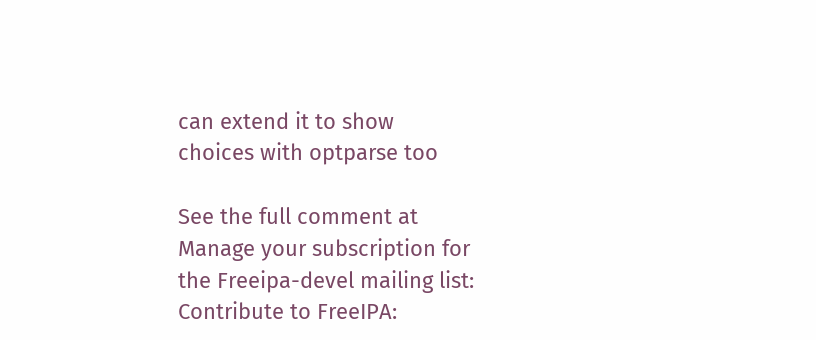can extend it to show
choices with optparse too

See the full comment at
Manage your subscription for the Freeipa-devel mailing list:
Contribute to FreeIPA: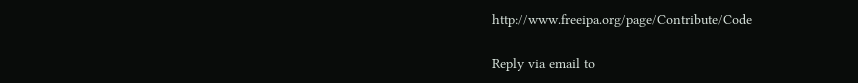http://www.freeipa.org/page/Contribute/Code

Reply via email to